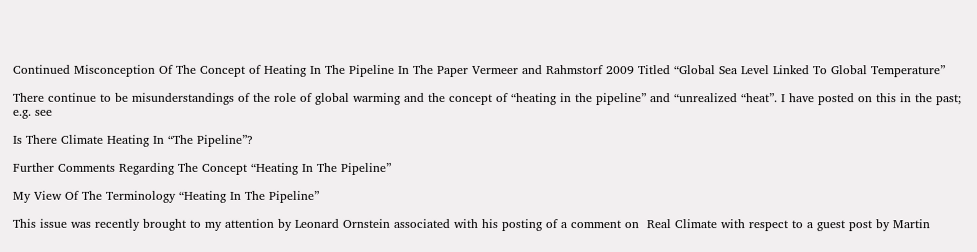Continued Misconception Of The Concept of Heating In The Pipeline In The Paper Vermeer and Rahmstorf 2009 Titled “Global Sea Level Linked To Global Temperature”

There continue to be misunderstandings of the role of global warming and the concept of “heating in the pipeline” and “unrealized “heat”. I have posted on this in the past; e.g. see

Is There Climate Heating In “The Pipeline”?

Further Comments Regarding The Concept “Heating In The Pipeline”

My View Of The Terminology “Heating In The Pipeline”

This issue was recently brought to my attention by Leonard Ornstein associated with his posting of a comment on  Real Climate with respect to a guest post by Martin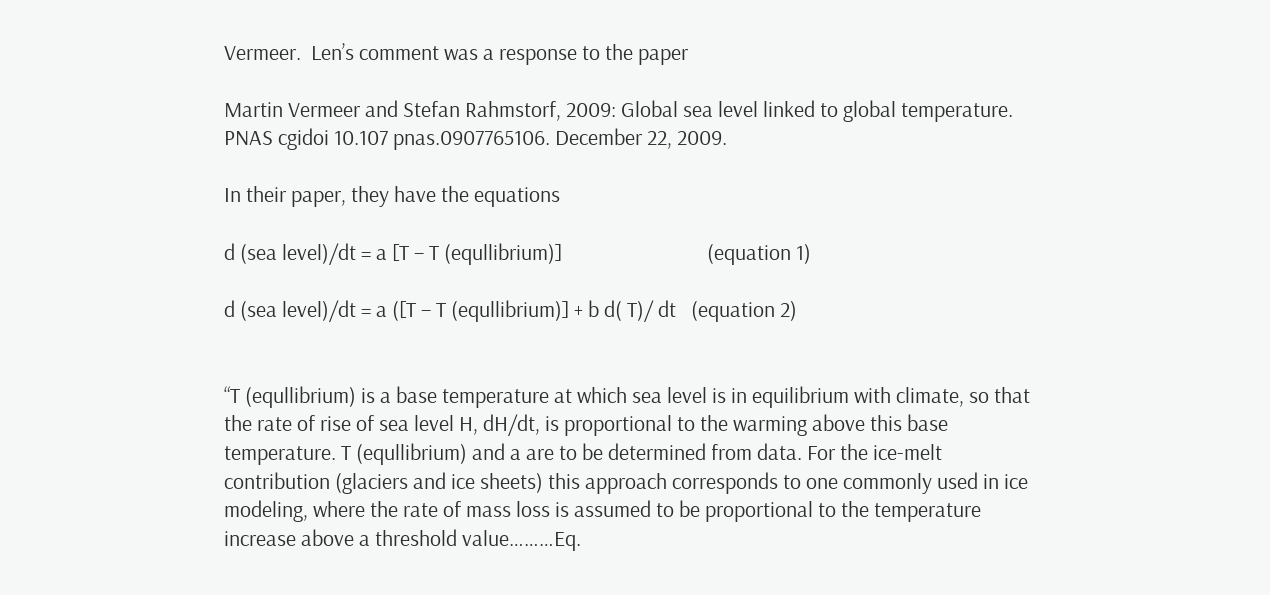Vermeer.  Len’s comment was a response to the paper

Martin Vermeer and Stefan Rahmstorf, 2009: Global sea level linked to global temperature. PNAS cgidoi 10.107 pnas.0907765106. December 22, 2009.

In their paper, they have the equations

d (sea level)/dt = a [T – T (equllibrium)]                             (equation 1)

d (sea level)/dt = a ([T – T (equllibrium)] + b d( T)/ dt   (equation 2)


“T (equllibrium) is a base temperature at which sea level is in equilibrium with climate, so that the rate of rise of sea level H, dH/dt, is proportional to the warming above this base temperature. T (equllibrium) and a are to be determined from data. For the ice-melt contribution (glaciers and ice sheets) this approach corresponds to one commonly used in ice modeling, where the rate of mass loss is assumed to be proportional to the temperature increase above a threshold value………Eq.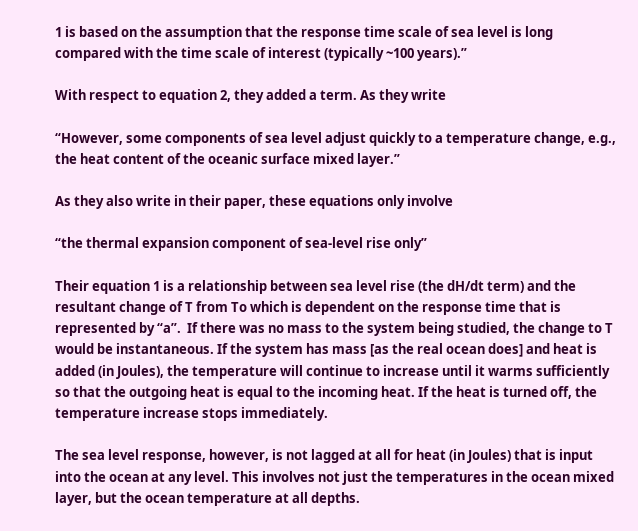1 is based on the assumption that the response time scale of sea level is long compared with the time scale of interest (typically ~100 years).”

With respect to equation 2, they added a term. As they write

“However, some components of sea level adjust quickly to a temperature change, e.g., the heat content of the oceanic surface mixed layer.”

As they also write in their paper, these equations only involve

“the thermal expansion component of sea-level rise only”

Their equation 1 is a relationship between sea level rise (the dH/dt term) and the resultant change of T from To which is dependent on the response time that is represented by “a”.  If there was no mass to the system being studied, the change to T would be instantaneous. If the system has mass [as the real ocean does] and heat is added (in Joules), the temperature will continue to increase until it warms sufficiently so that the outgoing heat is equal to the incoming heat. If the heat is turned off, the temperature increase stops immediately.

The sea level response, however, is not lagged at all for heat (in Joules) that is input into the ocean at any level. This involves not just the temperatures in the ocean mixed layer, but the ocean temperature at all depths.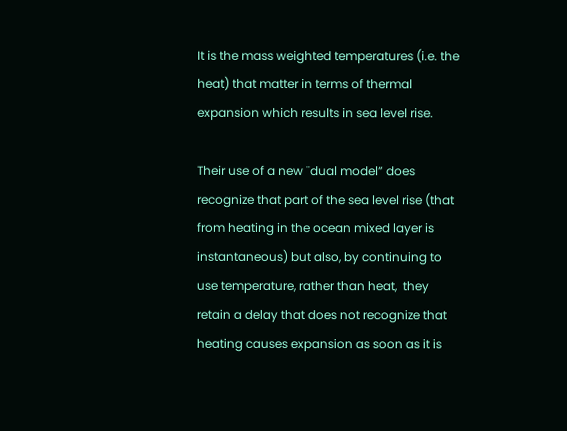It is the mass weighted temperatures (i.e. the heat) that matter in terms of thermal expansion which results in sea level rise.

Their use of a new ¨dual model” does recognize that part of the sea level rise (that from heating in the ocean mixed layer is instantaneous) but also, by continuing to use temperature, rather than heat,  they retain a delay that does not recognize that heating causes expansion as soon as it is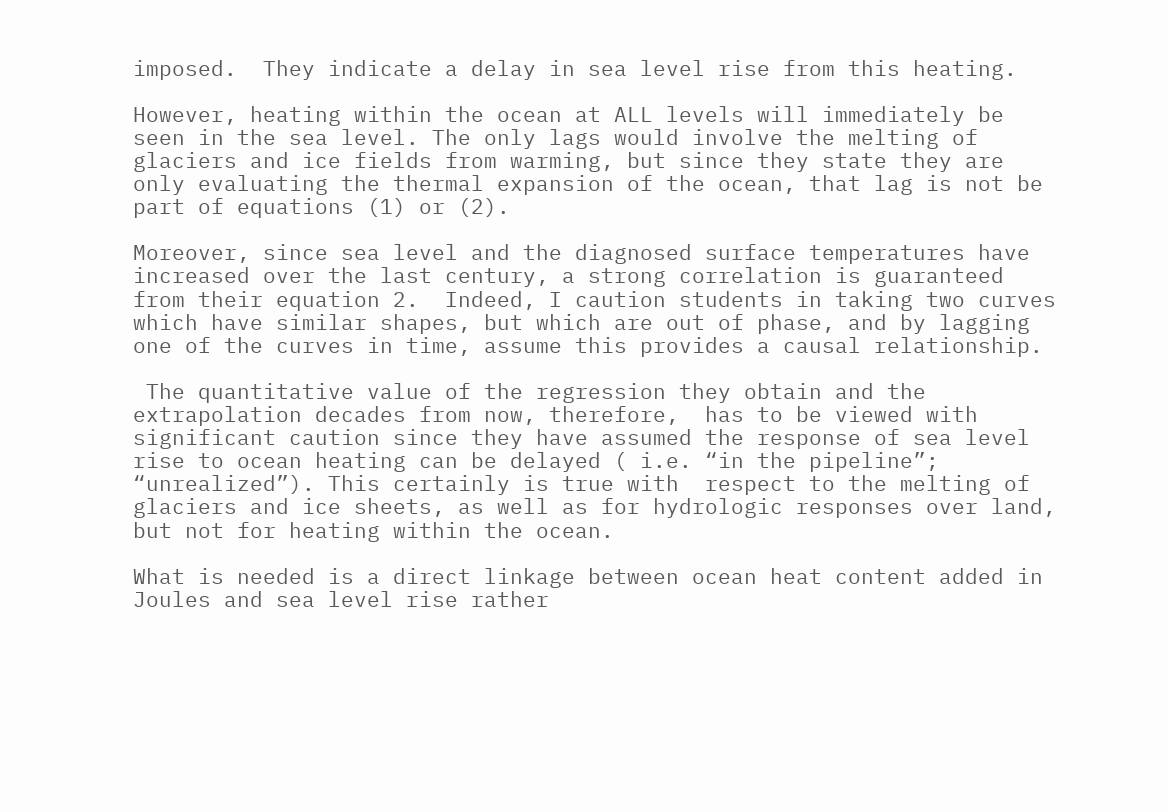imposed.  They indicate a delay in sea level rise from this heating.

However, heating within the ocean at ALL levels will immediately be seen in the sea level. The only lags would involve the melting of glaciers and ice fields from warming, but since they state they are only evaluating the thermal expansion of the ocean, that lag is not be part of equations (1) or (2).

Moreover, since sea level and the diagnosed surface temperatures have increased over the last century, a strong correlation is guaranteed from their equation 2.  Indeed, I caution students in taking two curves which have similar shapes, but which are out of phase, and by lagging one of the curves in time, assume this provides a causal relationship.

 The quantitative value of the regression they obtain and the extrapolation decades from now, therefore,  has to be viewed with significant caution since they have assumed the response of sea level rise to ocean heating can be delayed ( i.e. “in the pipeline”; “unrealized”). This certainly is true with  respect to the melting of glaciers and ice sheets, as well as for hydrologic responses over land, but not for heating within the ocean.

What is needed is a direct linkage between ocean heat content added in Joules and sea level rise rather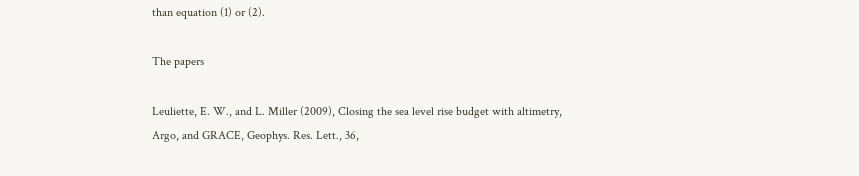than equation (1) or (2).

The papers

Leuliette, E. W., and L. Miller (2009), Closing the sea level rise budget with altimetry, Argo, and GRACE, Geophys. Res. Lett., 36,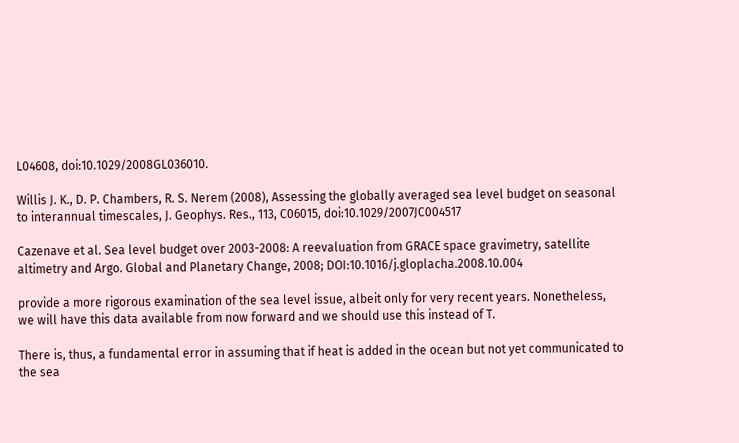L04608, doi:10.1029/2008GL036010.

Willis J. K., D. P. Chambers, R. S. Nerem (2008), Assessing the globally averaged sea level budget on seasonal to interannual timescales, J. Geophys. Res., 113, C06015, doi:10.1029/2007JC004517

Cazenave et al. Sea level budget over 2003-2008: A reevaluation from GRACE space gravimetry, satellite altimetry and Argo. Global and Planetary Change, 2008; DOI:10.1016/j.gloplacha.2008.10.004

provide a more rigorous examination of the sea level issue, albeit only for very recent years. Nonetheless, we will have this data available from now forward and we should use this instead of T.

There is, thus, a fundamental error in assuming that if heat is added in the ocean but not yet communicated to the sea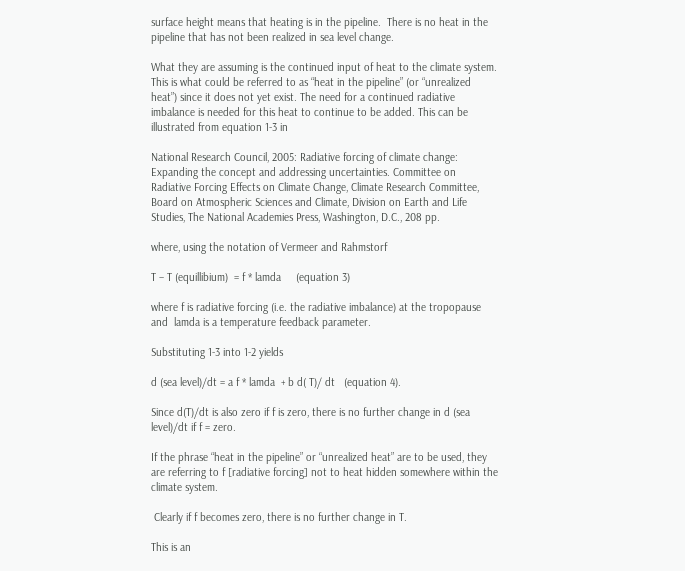surface height means that heating is in the pipeline.  There is no heat in the pipeline that has not been realized in sea level change.

What they are assuming is the continued input of heat to the climate system. This is what could be referred to as “heat in the pipeline” (or “unrealized heat”) since it does not yet exist. The need for a continued radiative imbalance is needed for this heat to continue to be added. This can be illustrated from equation 1-3 in

National Research Council, 2005: Radiative forcing of climate change: Expanding the concept and addressing uncertainties. Committee on Radiative Forcing Effects on Climate Change, Climate Research Committee, Board on Atmospheric Sciences and Climate, Division on Earth and Life Studies, The National Academies Press, Washington, D.C., 208 pp.

where, using the notation of Vermeer and Rahmstorf

T – T (equillibium)  = f * lamda     (equation 3)

where f is radiative forcing (i.e. the radiative imbalance) at the tropopause and  lamda is a temperature feedback parameter.

Substituting 1-3 into 1-2 yields

d (sea level)/dt = a f * lamda  + b d( T)/ dt   (equation 4).

Since d(T)/dt is also zero if f is zero, there is no further change in d (sea level)/dt if f = zero.

If the phrase “heat in the pipeline” or “unrealized heat” are to be used, they are referring to f [radiative forcing] not to heat hidden somewhere within the climate system.

 Clearly if f becomes zero, there is no further change in T.

This is an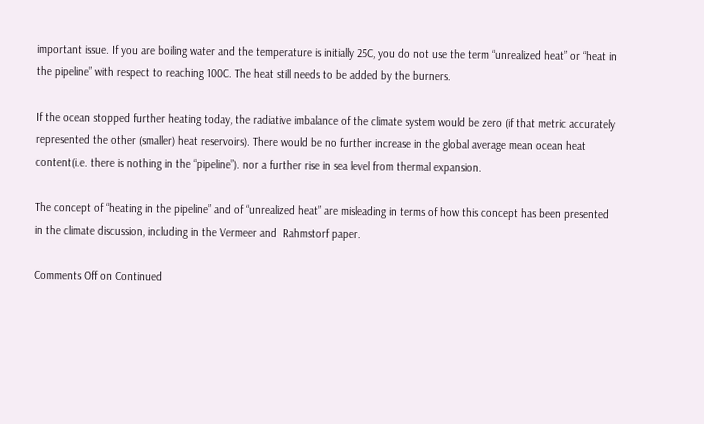important issue. If you are boiling water and the temperature is initially 25C, you do not use the term “unrealized heat” or “heat in the pipeline” with respect to reaching 100C. The heat still needs to be added by the burners.

If the ocean stopped further heating today, the radiative imbalance of the climate system would be zero (if that metric accurately represented the other (smaller) heat reservoirs). There would be no further increase in the global average mean ocean heat content(i.e. there is nothing in the “pipeline”). nor a further rise in sea level from thermal expansion.

The concept of “heating in the pipeline” and of “unrealized heat” are misleading in terms of how this concept has been presented in the climate discussion, including in the Vermeer and  Rahmstorf paper.

Comments Off on Continued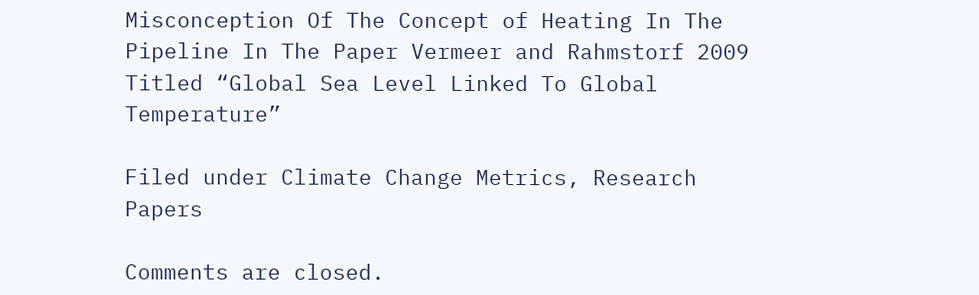Misconception Of The Concept of Heating In The Pipeline In The Paper Vermeer and Rahmstorf 2009 Titled “Global Sea Level Linked To Global Temperature”

Filed under Climate Change Metrics, Research Papers

Comments are closed.